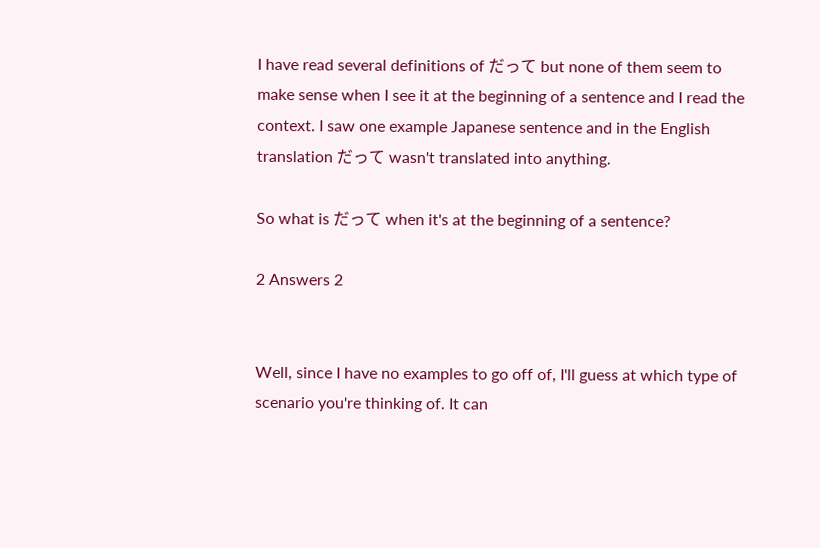I have read several definitions of だって but none of them seem to make sense when I see it at the beginning of a sentence and I read the context. I saw one example Japanese sentence and in the English translation だって wasn't translated into anything.

So what is だって when it's at the beginning of a sentence?

2 Answers 2


Well, since I have no examples to go off of, I'll guess at which type of scenario you're thinking of. It can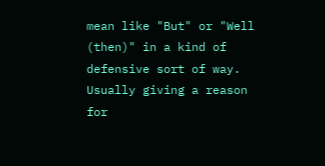mean like "But" or "Well (then)" in a kind of defensive sort of way. Usually giving a reason for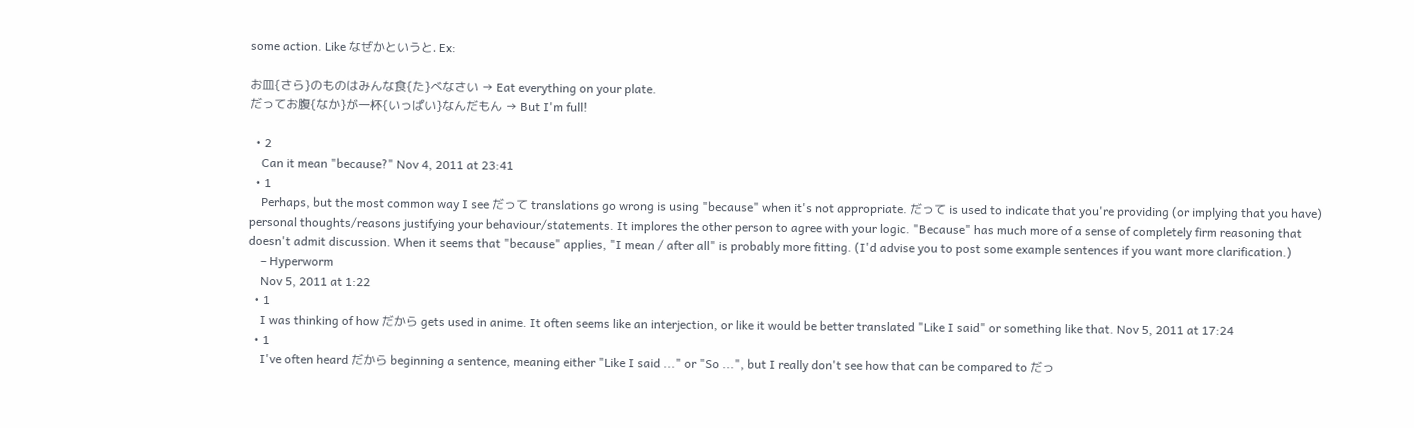some action. Like なぜかというと. Ex:

お皿{さら}のものはみんな食{た}べなさい → Eat everything on your plate.
だってお腹{なか}が一杯{いっぱい}なんだもん → But I'm full!

  • 2
    Can it mean "because?" Nov 4, 2011 at 23:41
  • 1
    Perhaps, but the most common way I see だって translations go wrong is using "because" when it's not appropriate. だって is used to indicate that you're providing (or implying that you have) personal thoughts/reasons justifying your behaviour/statements. It implores the other person to agree with your logic. "Because" has much more of a sense of completely firm reasoning that doesn't admit discussion. When it seems that "because" applies, "I mean / after all" is probably more fitting. (I'd advise you to post some example sentences if you want more clarification.)
    – Hyperworm
    Nov 5, 2011 at 1:22
  • 1
    I was thinking of how だから gets used in anime. It often seems like an interjection, or like it would be better translated "Like I said" or something like that. Nov 5, 2011 at 17:24
  • 1
    I've often heard だから beginning a sentence, meaning either "Like I said ..." or "So ...", but I really don't see how that can be compared to だっ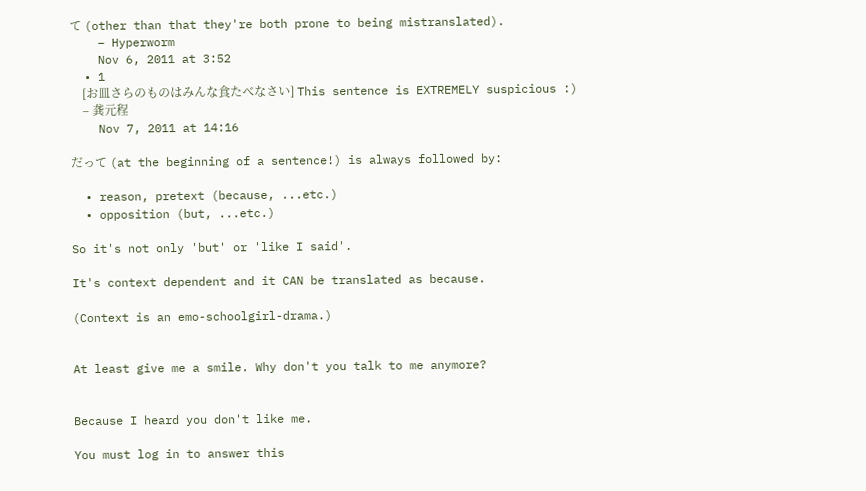て (other than that they're both prone to being mistranslated).
    – Hyperworm
    Nov 6, 2011 at 3:52
  • 1
    [お皿さらのものはみんな食たべなさい] This sentence is EXTREMELY suspicious :)
    – 龚元程
    Nov 7, 2011 at 14:16

だって (at the beginning of a sentence!) is always followed by:

  • reason, pretext (because, ...etc.)
  • opposition (but, ...etc.)

So it's not only 'but' or 'like I said'.

It's context dependent and it CAN be translated as because.

(Context is an emo-schoolgirl-drama.)


At least give me a smile. Why don't you talk to me anymore?


Because I heard you don't like me.

You must log in to answer this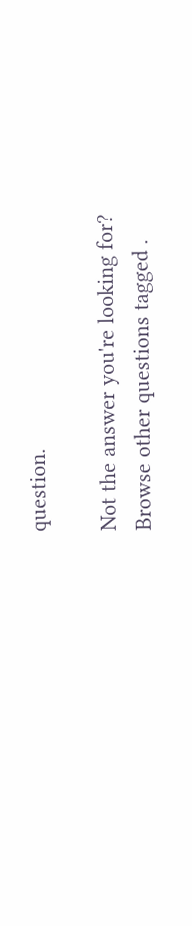question.

Not the answer you're looking for? Browse other questions tagged .